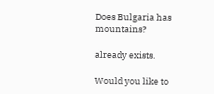Does Bulgaria has mountains?

already exists.

Would you like to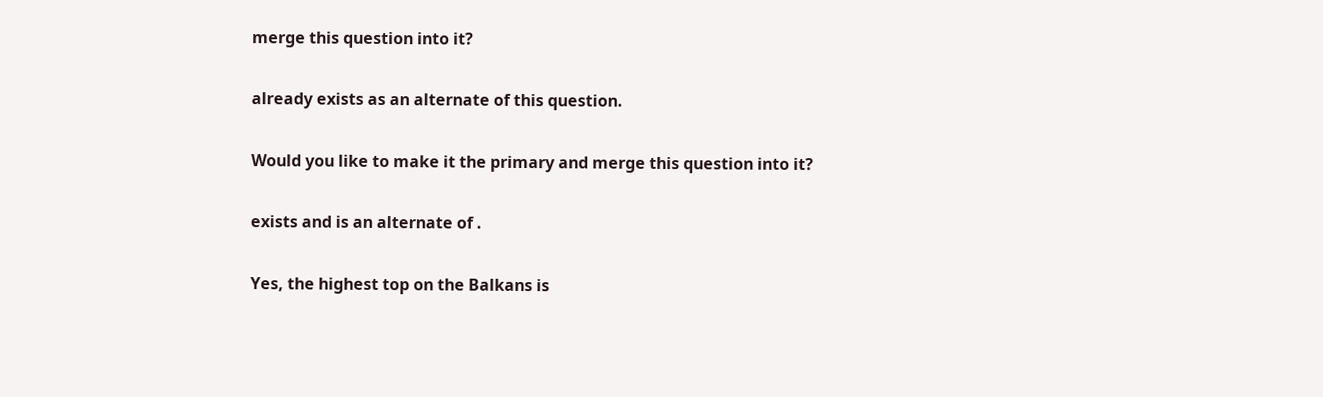merge this question into it?

already exists as an alternate of this question.

Would you like to make it the primary and merge this question into it?

exists and is an alternate of .

Yes, the highest top on the Balkans is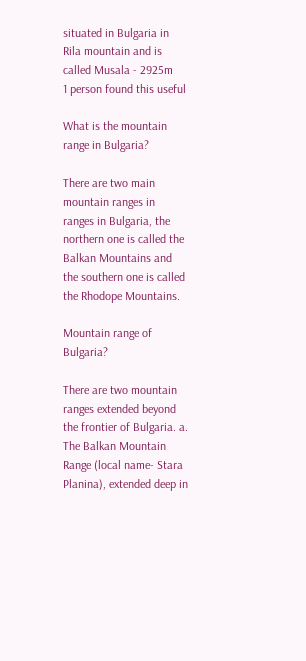situated in Bulgaria in Rila mountain and is called Musala - 2925m
1 person found this useful

What is the mountain range in Bulgaria?

There are two main mountain ranges in ranges in Bulgaria, the northern one is called the Balkan Mountains and the southern one is called the Rhodope Mountains.

Mountain range of Bulgaria?

There are two mountain ranges extended beyond the frontier of Bulgaria. a. The Balkan Mountain Range (local name- Stara Planina), extended deep in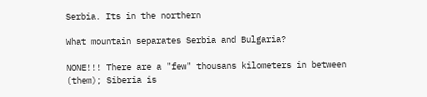Serbia. Its in the northern

What mountain separates Serbia and Bulgaria?

NONE!!! There are a "few" thousans kilometers in between (them); Siberia is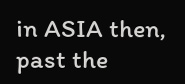in ASIA then, past the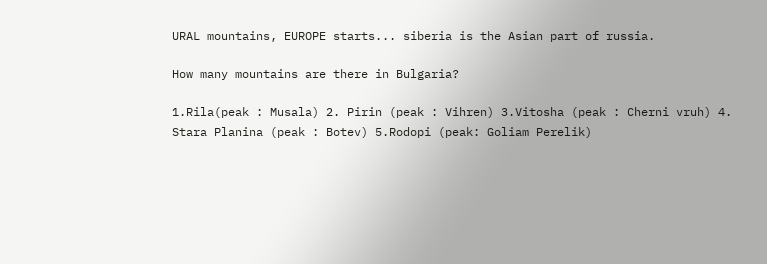URAL mountains, EUROPE starts... siberia is the Asian part of russia.

How many mountains are there in Bulgaria?

1.Rila(peak : Musala) 2. Pirin (peak : Vihren) 3.Vitosha (peak : Cherni vruh) 4. Stara Planina (peak : Botev) 5.Rodopi (peak: Goliam Perelik)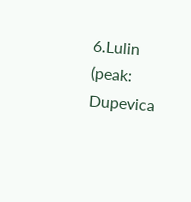6.Lulin (peak: Dupevica